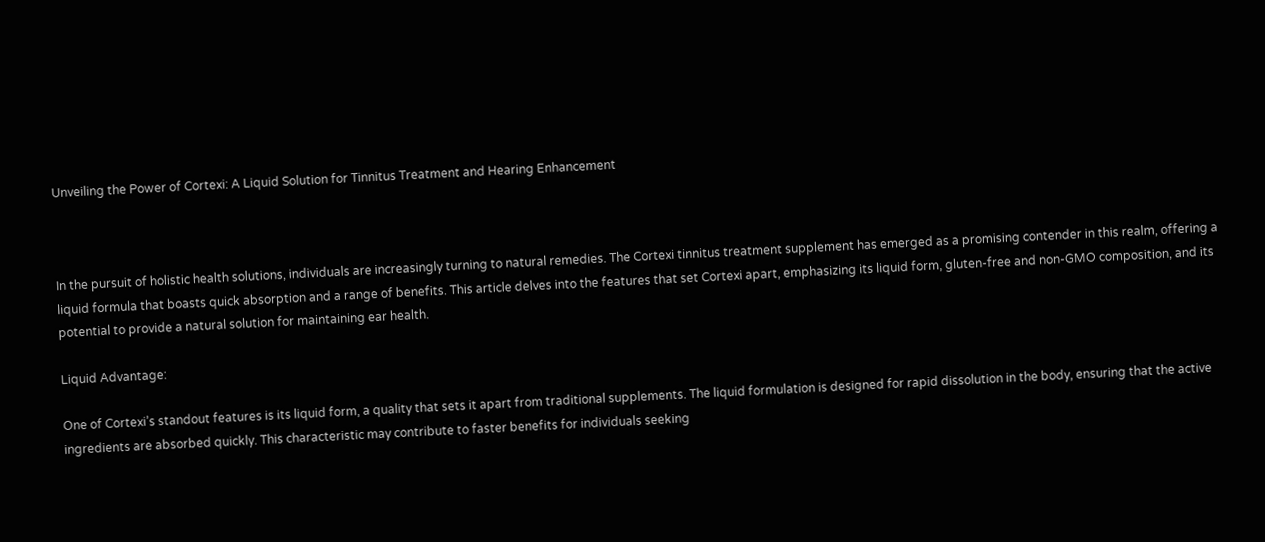Unveiling the Power of Cortexi: A Liquid Solution for Tinnitus Treatment and Hearing Enhancement



In the pursuit of holistic health solutions, individuals are increasingly turning to natural remedies. The Cortexi tinnitus treatment supplement has emerged as a promising contender in this realm, offering a liquid formula that boasts quick absorption and a range of benefits. This article delves into the features that set Cortexi apart, emphasizing its liquid form, gluten-free and non-GMO composition, and its potential to provide a natural solution for maintaining ear health.

Liquid Advantage:

One of Cortexi’s standout features is its liquid form, a quality that sets it apart from traditional supplements. The liquid formulation is designed for rapid dissolution in the body, ensuring that the active ingredients are absorbed quickly. This characteristic may contribute to faster benefits for individuals seeking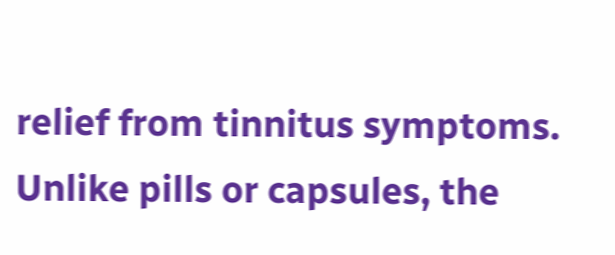relief from tinnitus symptoms. Unlike pills or capsules, the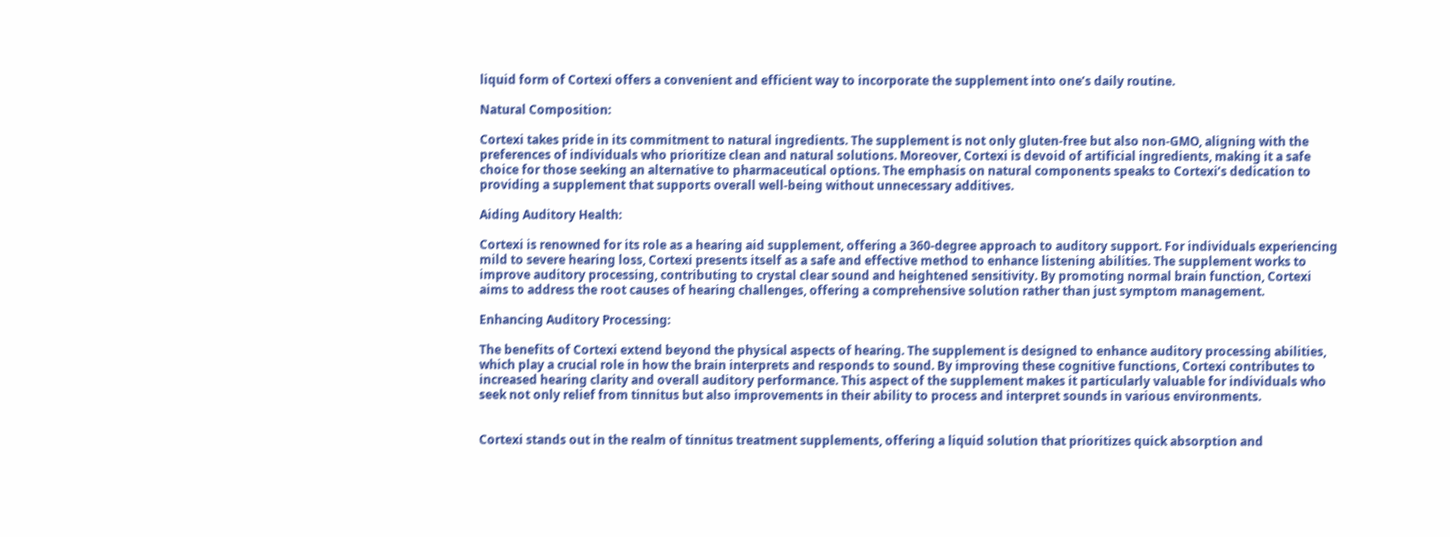liquid form of Cortexi offers a convenient and efficient way to incorporate the supplement into one’s daily routine.

Natural Composition:

Cortexi takes pride in its commitment to natural ingredients. The supplement is not only gluten-free but also non-GMO, aligning with the preferences of individuals who prioritize clean and natural solutions. Moreover, Cortexi is devoid of artificial ingredients, making it a safe choice for those seeking an alternative to pharmaceutical options. The emphasis on natural components speaks to Cortexi’s dedication to providing a supplement that supports overall well-being without unnecessary additives.

Aiding Auditory Health:

Cortexi is renowned for its role as a hearing aid supplement, offering a 360-degree approach to auditory support. For individuals experiencing mild to severe hearing loss, Cortexi presents itself as a safe and effective method to enhance listening abilities. The supplement works to improve auditory processing, contributing to crystal clear sound and heightened sensitivity. By promoting normal brain function, Cortexi aims to address the root causes of hearing challenges, offering a comprehensive solution rather than just symptom management.

Enhancing Auditory Processing:

The benefits of Cortexi extend beyond the physical aspects of hearing. The supplement is designed to enhance auditory processing abilities, which play a crucial role in how the brain interprets and responds to sound. By improving these cognitive functions, Cortexi contributes to increased hearing clarity and overall auditory performance. This aspect of the supplement makes it particularly valuable for individuals who seek not only relief from tinnitus but also improvements in their ability to process and interpret sounds in various environments.


Cortexi stands out in the realm of tinnitus treatment supplements, offering a liquid solution that prioritizes quick absorption and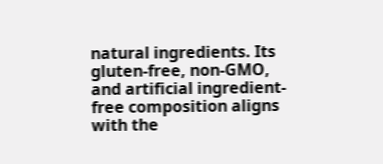natural ingredients. Its gluten-free, non-GMO, and artificial ingredient-free composition aligns with the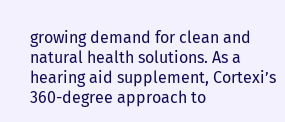growing demand for clean and natural health solutions. As a hearing aid supplement, Cortexi’s 360-degree approach to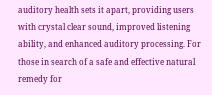auditory health sets it apart, providing users with crystal clear sound, improved listening ability, and enhanced auditory processing. For those in search of a safe and effective natural remedy for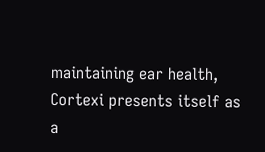maintaining ear health, Cortexi presents itself as a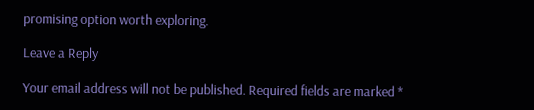promising option worth exploring.

Leave a Reply

Your email address will not be published. Required fields are marked *